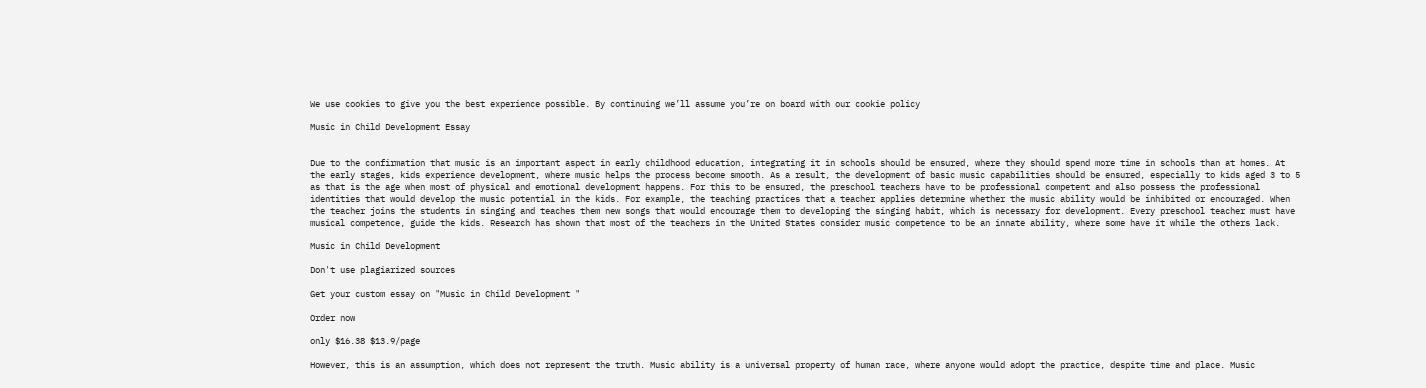We use cookies to give you the best experience possible. By continuing we’ll assume you’re on board with our cookie policy

Music in Child Development Essay


Due to the confirmation that music is an important aspect in early childhood education, integrating it in schools should be ensured, where they should spend more time in schools than at homes. At the early stages, kids experience development, where music helps the process become smooth. As a result, the development of basic music capabilities should be ensured, especially to kids aged 3 to 5 as that is the age when most of physical and emotional development happens. For this to be ensured, the preschool teachers have to be professional competent and also possess the professional identities that would develop the music potential in the kids. For example, the teaching practices that a teacher applies determine whether the music ability would be inhibited or encouraged. When the teacher joins the students in singing and teaches them new songs that would encourage them to developing the singing habit, which is necessary for development. Every preschool teacher must have musical competence, guide the kids. Research has shown that most of the teachers in the United States consider music competence to be an innate ability, where some have it while the others lack.

Music in Child Development

Don't use plagiarized sources

Get your custom essay on "Music in Child Development "

Order now

only $16.38 $13.9/page

However, this is an assumption, which does not represent the truth. Music ability is a universal property of human race, where anyone would adopt the practice, despite time and place. Music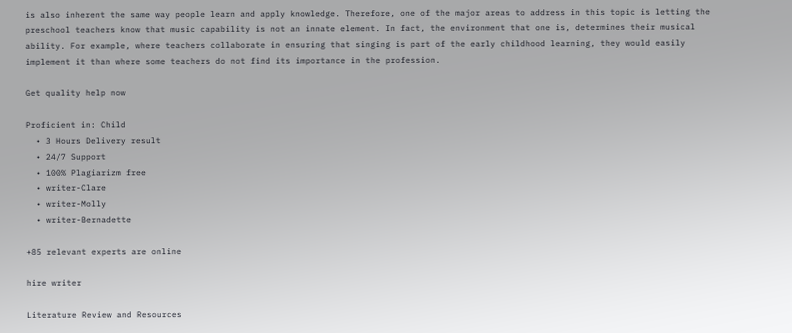is also inherent the same way people learn and apply knowledge. Therefore, one of the major areas to address in this topic is letting the preschool teachers know that music capability is not an innate element. In fact, the environment that one is, determines their musical ability. For example, where teachers collaborate in ensuring that singing is part of the early childhood learning, they would easily implement it than where some teachers do not find its importance in the profession.

Get quality help now

Proficient in: Child
  • 3 Hours Delivery result
  • 24/7 Support
  • 100% Plagiarizm free
  • writer-Clare
  • writer-Molly
  • writer-Bernadette

+85 relevant experts are online

hire writer

Literature Review and Resources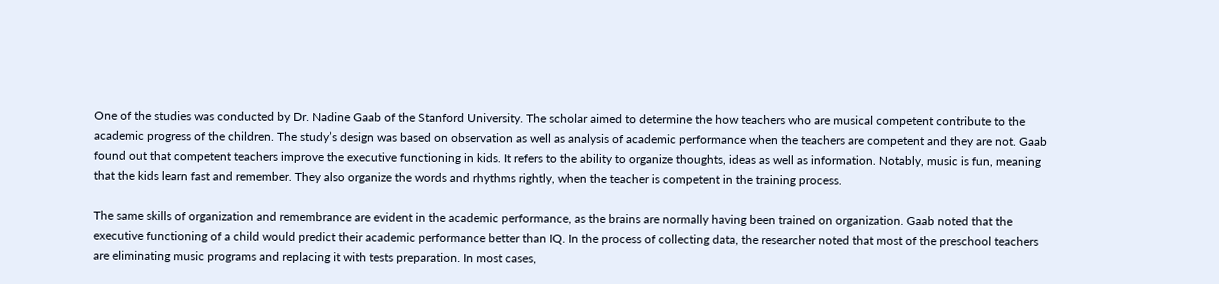One of the studies was conducted by Dr. Nadine Gaab of the Stanford University. The scholar aimed to determine the how teachers who are musical competent contribute to the academic progress of the children. The study’s design was based on observation as well as analysis of academic performance when the teachers are competent and they are not. Gaab found out that competent teachers improve the executive functioning in kids. It refers to the ability to organize thoughts, ideas as well as information. Notably, music is fun, meaning that the kids learn fast and remember. They also organize the words and rhythms rightly, when the teacher is competent in the training process.

The same skills of organization and remembrance are evident in the academic performance, as the brains are normally having been trained on organization. Gaab noted that the executive functioning of a child would predict their academic performance better than IQ. In the process of collecting data, the researcher noted that most of the preschool teachers are eliminating music programs and replacing it with tests preparation. In most cases,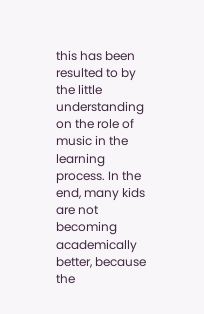this has been resulted to by the little understanding on the role of music in the learning process. In the end, many kids are not becoming academically better, because the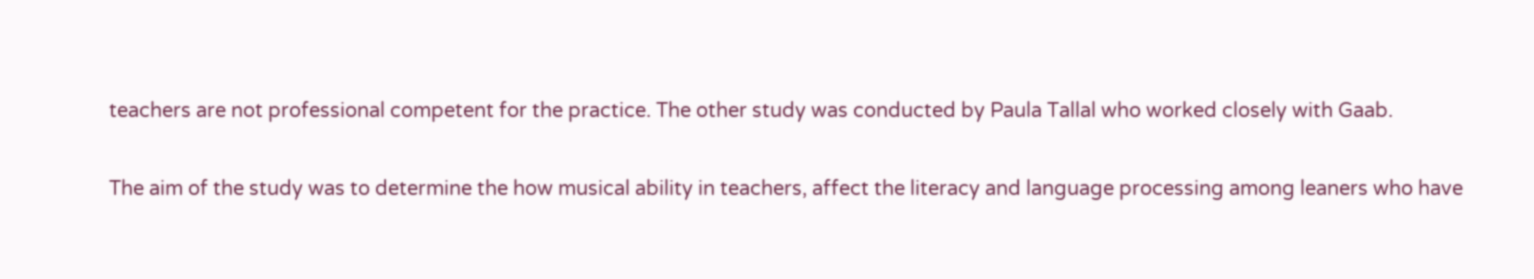teachers are not professional competent for the practice. The other study was conducted by Paula Tallal who worked closely with Gaab.

The aim of the study was to determine the how musical ability in teachers, affect the literacy and language processing among leaners who have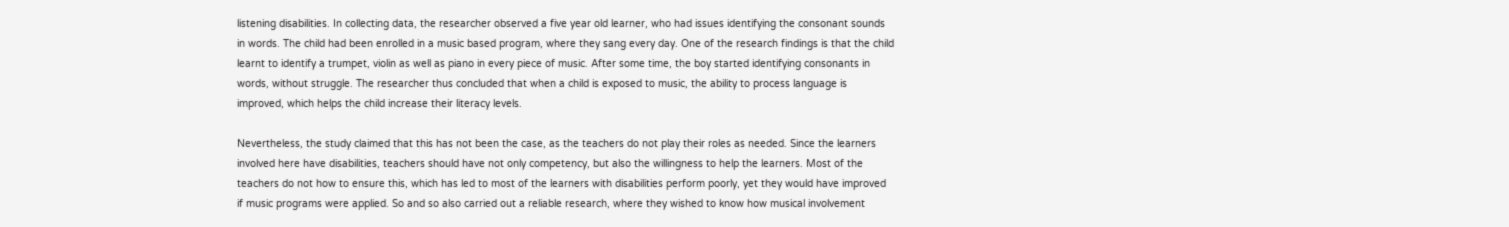listening disabilities. In collecting data, the researcher observed a five year old learner, who had issues identifying the consonant sounds in words. The child had been enrolled in a music based program, where they sang every day. One of the research findings is that the child learnt to identify a trumpet, violin as well as piano in every piece of music. After some time, the boy started identifying consonants in words, without struggle. The researcher thus concluded that when a child is exposed to music, the ability to process language is improved, which helps the child increase their literacy levels.

Nevertheless, the study claimed that this has not been the case, as the teachers do not play their roles as needed. Since the learners involved here have disabilities, teachers should have not only competency, but also the willingness to help the learners. Most of the teachers do not how to ensure this, which has led to most of the learners with disabilities perform poorly, yet they would have improved if music programs were applied. So and so also carried out a reliable research, where they wished to know how musical involvement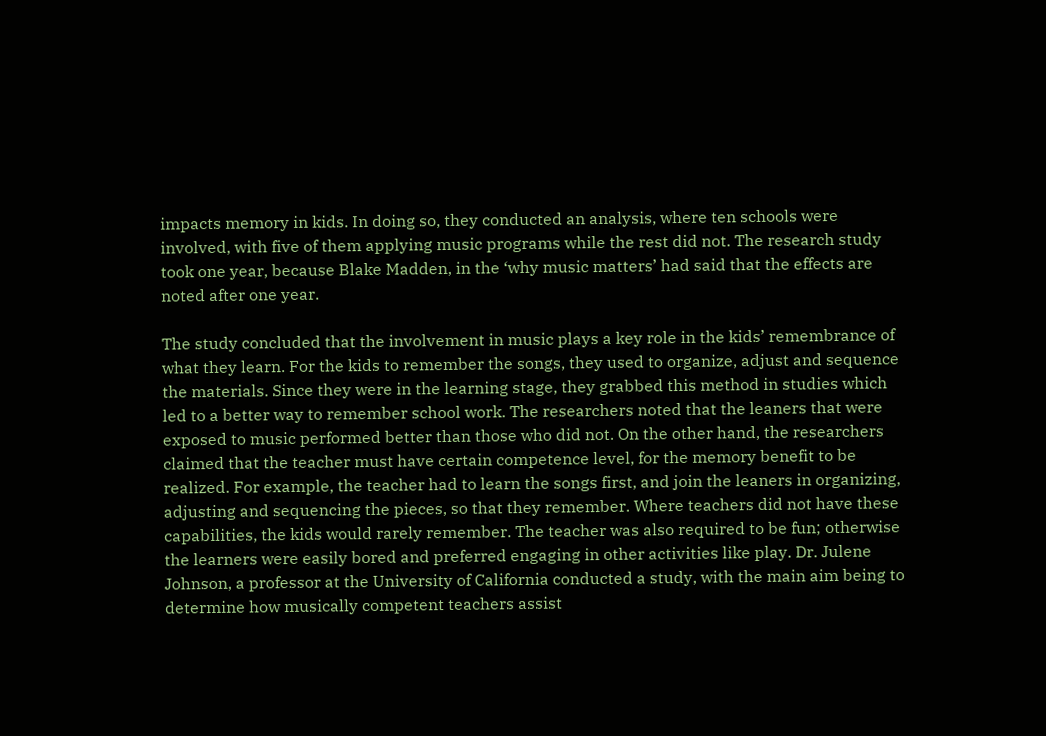impacts memory in kids. In doing so, they conducted an analysis, where ten schools were involved, with five of them applying music programs while the rest did not. The research study took one year, because Blake Madden, in the ‘why music matters’ had said that the effects are noted after one year.

The study concluded that the involvement in music plays a key role in the kids’ remembrance of what they learn. For the kids to remember the songs, they used to organize, adjust and sequence the materials. Since they were in the learning stage, they grabbed this method in studies which led to a better way to remember school work. The researchers noted that the leaners that were exposed to music performed better than those who did not. On the other hand, the researchers claimed that the teacher must have certain competence level, for the memory benefit to be realized. For example, the teacher had to learn the songs first, and join the leaners in organizing, adjusting and sequencing the pieces, so that they remember. Where teachers did not have these capabilities, the kids would rarely remember. The teacher was also required to be fun; otherwise the learners were easily bored and preferred engaging in other activities like play. Dr. Julene Johnson, a professor at the University of California conducted a study, with the main aim being to determine how musically competent teachers assist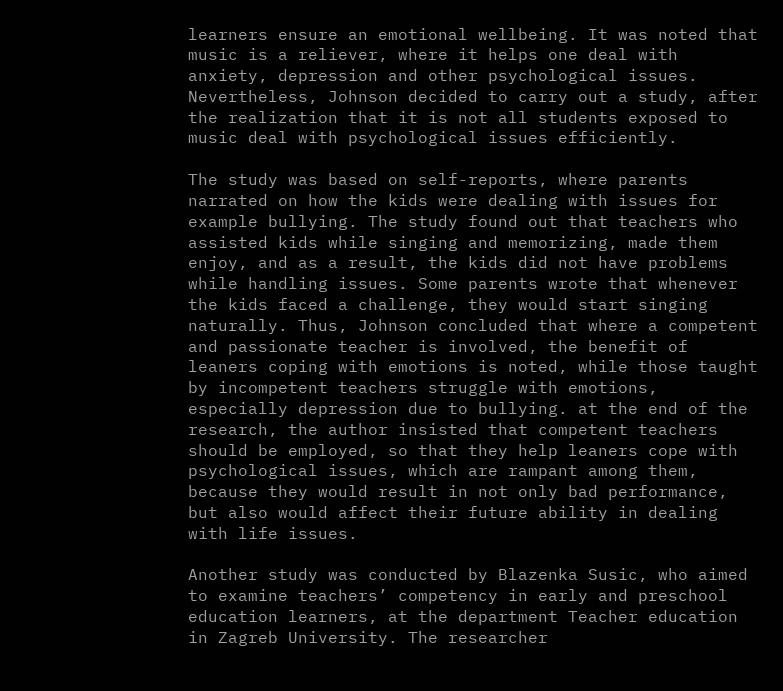learners ensure an emotional wellbeing. It was noted that music is a reliever, where it helps one deal with anxiety, depression and other psychological issues. Nevertheless, Johnson decided to carry out a study, after the realization that it is not all students exposed to music deal with psychological issues efficiently.

The study was based on self-reports, where parents narrated on how the kids were dealing with issues for example bullying. The study found out that teachers who assisted kids while singing and memorizing, made them enjoy, and as a result, the kids did not have problems while handling issues. Some parents wrote that whenever the kids faced a challenge, they would start singing naturally. Thus, Johnson concluded that where a competent and passionate teacher is involved, the benefit of leaners coping with emotions is noted, while those taught by incompetent teachers struggle with emotions, especially depression due to bullying. at the end of the research, the author insisted that competent teachers should be employed, so that they help leaners cope with psychological issues, which are rampant among them, because they would result in not only bad performance, but also would affect their future ability in dealing with life issues.

Another study was conducted by Blazenka Susic, who aimed to examine teachers’ competency in early and preschool education learners, at the department Teacher education in Zagreb University. The researcher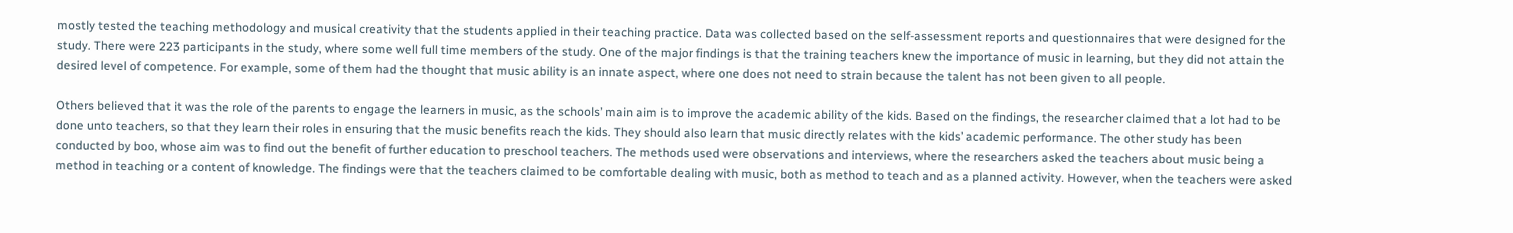mostly tested the teaching methodology and musical creativity that the students applied in their teaching practice. Data was collected based on the self-assessment reports and questionnaires that were designed for the study. There were 223 participants in the study, where some well full time members of the study. One of the major findings is that the training teachers knew the importance of music in learning, but they did not attain the desired level of competence. For example, some of them had the thought that music ability is an innate aspect, where one does not need to strain because the talent has not been given to all people.

Others believed that it was the role of the parents to engage the learners in music, as the schools’ main aim is to improve the academic ability of the kids. Based on the findings, the researcher claimed that a lot had to be done unto teachers, so that they learn their roles in ensuring that the music benefits reach the kids. They should also learn that music directly relates with the kids’ academic performance. The other study has been conducted by boo, whose aim was to find out the benefit of further education to preschool teachers. The methods used were observations and interviews, where the researchers asked the teachers about music being a method in teaching or a content of knowledge. The findings were that the teachers claimed to be comfortable dealing with music, both as method to teach and as a planned activity. However, when the teachers were asked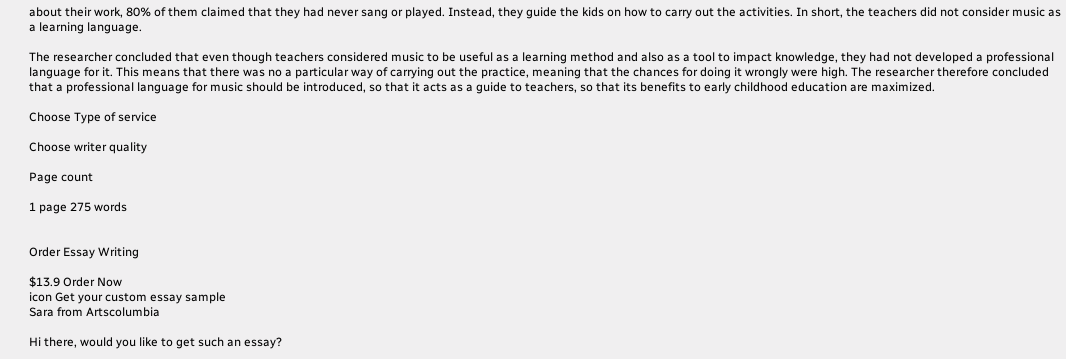about their work, 80% of them claimed that they had never sang or played. Instead, they guide the kids on how to carry out the activities. In short, the teachers did not consider music as a learning language.

The researcher concluded that even though teachers considered music to be useful as a learning method and also as a tool to impact knowledge, they had not developed a professional language for it. This means that there was no a particular way of carrying out the practice, meaning that the chances for doing it wrongly were high. The researcher therefore concluded that a professional language for music should be introduced, so that it acts as a guide to teachers, so that its benefits to early childhood education are maximized.

Choose Type of service

Choose writer quality

Page count

1 page 275 words


Order Essay Writing

$13.9 Order Now
icon Get your custom essay sample
Sara from Artscolumbia

Hi there, would you like to get such an essay?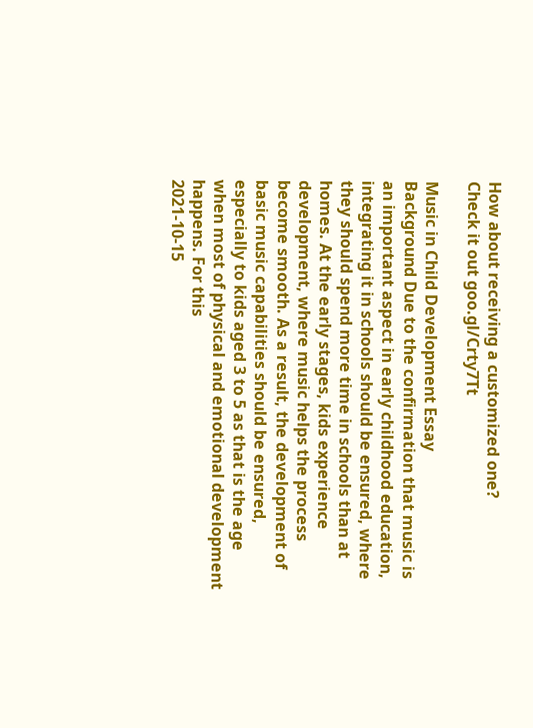How about receiving a customized one?
Check it out goo.gl/Crty7Tt

Music in Child Development Essay
Background Due to the confirmation that music is an important aspect in early childhood education, integrating it in schools should be ensured, where they should spend more time in schools than at homes. At the early stages, kids experience development, where music helps the process become smooth. As a result, the development of basic music capabilities should be ensured, especially to kids aged 3 to 5 as that is the age when most of physical and emotional development happens. For this
2021-10-15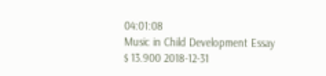04:01:08
Music in Child Development Essay
$ 13.900 2018-12-31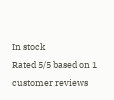In stock
Rated 5/5 based on 1 customer reviews